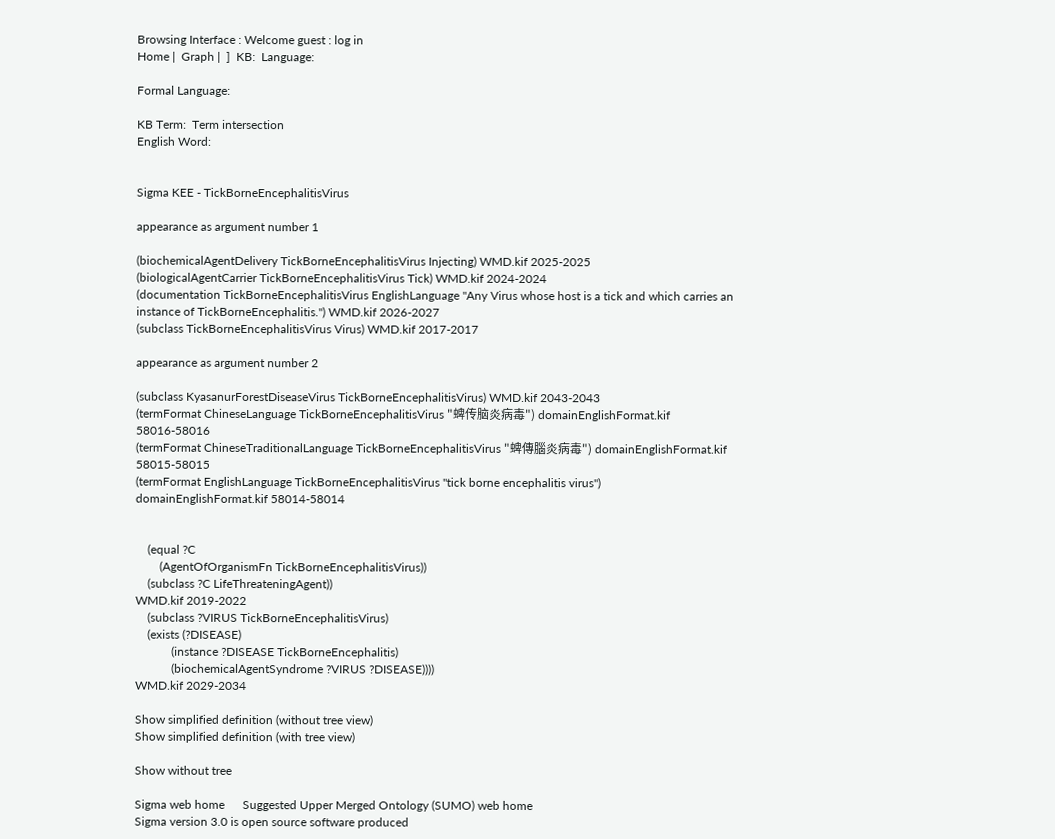Browsing Interface : Welcome guest : log in
Home |  Graph |  ]  KB:  Language:

Formal Language:

KB Term:  Term intersection
English Word:


Sigma KEE - TickBorneEncephalitisVirus

appearance as argument number 1

(biochemicalAgentDelivery TickBorneEncephalitisVirus Injecting) WMD.kif 2025-2025
(biologicalAgentCarrier TickBorneEncephalitisVirus Tick) WMD.kif 2024-2024
(documentation TickBorneEncephalitisVirus EnglishLanguage "Any Virus whose host is a tick and which carries an instance of TickBorneEncephalitis.") WMD.kif 2026-2027
(subclass TickBorneEncephalitisVirus Virus) WMD.kif 2017-2017

appearance as argument number 2

(subclass KyasanurForestDiseaseVirus TickBorneEncephalitisVirus) WMD.kif 2043-2043
(termFormat ChineseLanguage TickBorneEncephalitisVirus "蜱传脑炎病毒") domainEnglishFormat.kif 58016-58016
(termFormat ChineseTraditionalLanguage TickBorneEncephalitisVirus "蜱傳腦炎病毒") domainEnglishFormat.kif 58015-58015
(termFormat EnglishLanguage TickBorneEncephalitisVirus "tick borne encephalitis virus") domainEnglishFormat.kif 58014-58014


    (equal ?C
        (AgentOfOrganismFn TickBorneEncephalitisVirus))
    (subclass ?C LifeThreateningAgent))
WMD.kif 2019-2022
    (subclass ?VIRUS TickBorneEncephalitisVirus)
    (exists (?DISEASE)
            (instance ?DISEASE TickBorneEncephalitis)
            (biochemicalAgentSyndrome ?VIRUS ?DISEASE))))
WMD.kif 2029-2034

Show simplified definition (without tree view)
Show simplified definition (with tree view)

Show without tree

Sigma web home      Suggested Upper Merged Ontology (SUMO) web home
Sigma version 3.0 is open source software produced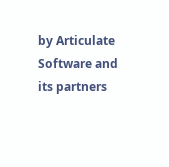by Articulate Software and its partners